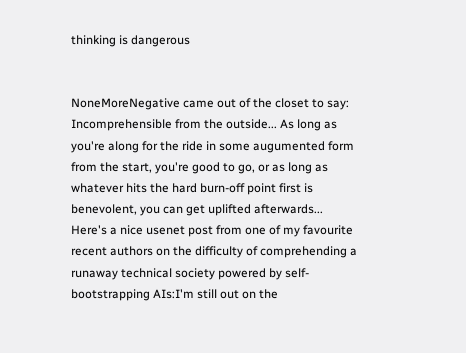thinking is dangerous


NoneMoreNegative came out of the closet to say:
Incomprehensible from the outside... As long as you're along for the ride in some augumented form from the start, you're good to go, or as long as whatever hits the hard burn-off point first is benevolent, you can get uplifted afterwards... Here's a nice usenet post from one of my favourite recent authors on the difficulty of comprehending a runaway technical society powered by self-bootstrapping AIs:I'm still out on the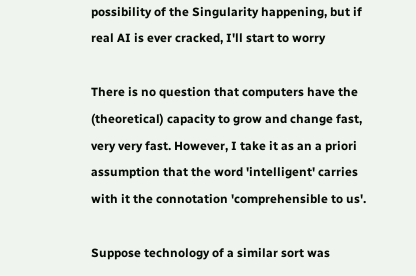possibility of the Singularity happening, but if real AI is ever cracked, I'll start to worry

There is no question that computers have the (theoretical) capacity to grow and change fast, very very fast. However, I take it as an a priori assumption that the word 'intelligent' carries with it the connotation 'comprehensible to us'.

Suppose technology of a similar sort was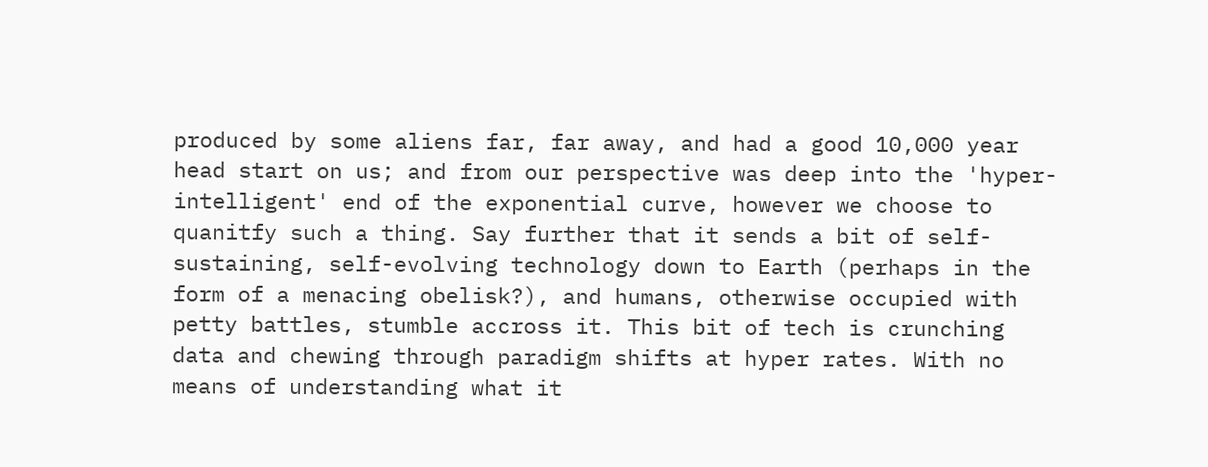produced by some aliens far, far away, and had a good 10,000 year head start on us; and from our perspective was deep into the 'hyper-intelligent' end of the exponential curve, however we choose to quanitfy such a thing. Say further that it sends a bit of self-sustaining, self-evolving technology down to Earth (perhaps in the form of a menacing obelisk?), and humans, otherwise occupied with petty battles, stumble accross it. This bit of tech is crunching data and chewing through paradigm shifts at hyper rates. With no means of understanding what it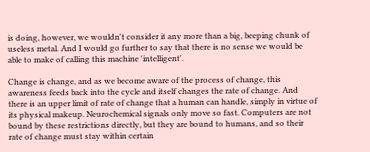is doing, however, we wouldn't consider it any more than a big, beeping chunk of useless metal. And I would go further to say that there is no sense we would be able to make of calling this machine 'intelligent'.

Change is change, and as we become aware of the process of change, this awareness feeds back into the cycle and itself changes the rate of change. And there is an upper limit of rate of change that a human can handle, simply in virtue of its physical makeup. Neurochemical signals only move so fast. Computers are not bound by these restrictions directly, but they are bound to humans, and so their rate of change must stay within certain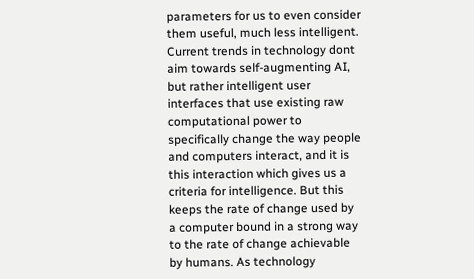parameters for us to even consider them useful, much less intelligent. Current trends in technology dont aim towards self-augmenting AI, but rather intelligent user interfaces that use existing raw computational power to specifically change the way people and computers interact, and it is this interaction which gives us a criteria for intelligence. But this keeps the rate of change used by a computer bound in a strong way to the rate of change achievable by humans. As technology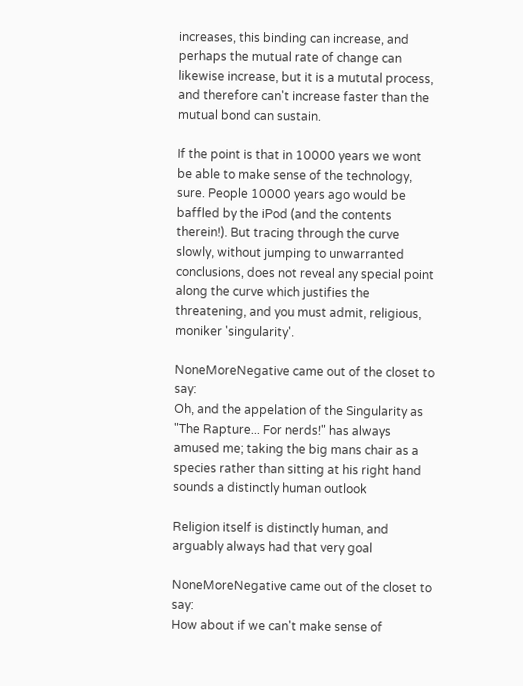increases, this binding can increase, and perhaps the mutual rate of change can likewise increase, but it is a mututal process, and therefore can't increase faster than the mutual bond can sustain.

If the point is that in 10000 years we wont be able to make sense of the technology, sure. People 10000 years ago would be baffled by the iPod (and the contents therein!). But tracing through the curve slowly, without jumping to unwarranted conclusions, does not reveal any special point along the curve which justifies the threatening, and you must admit, religious, moniker 'singularity'.

NoneMoreNegative came out of the closet to say:
Oh, and the appelation of the Singularity as "The Rapture... For nerds!" has always amused me; taking the big mans chair as a species rather than sitting at his right hand sounds a distinctly human outlook

Religion itself is distinctly human, and arguably always had that very goal

NoneMoreNegative came out of the closet to say:
How about if we can't make sense of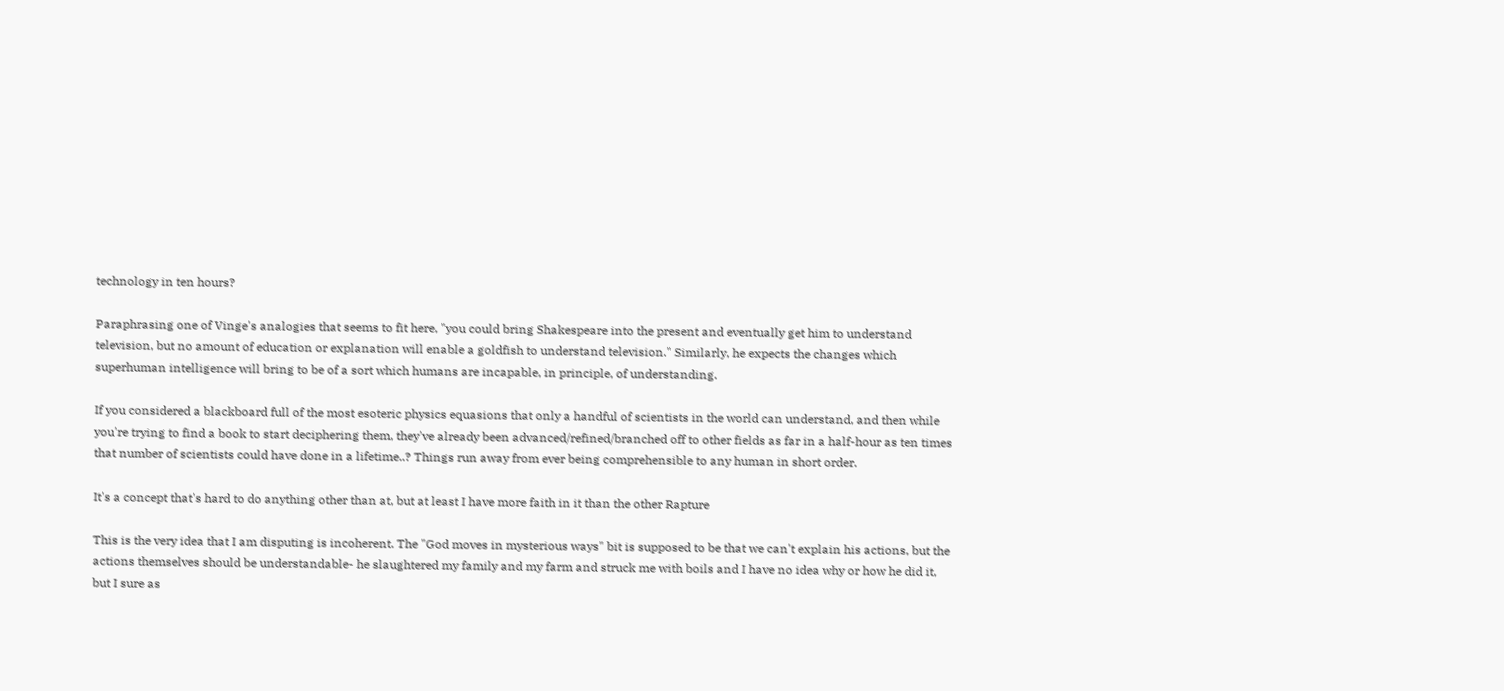technology in ten hours?

Paraphrasing one of Vinge's analogies that seems to fit here, "you could bring Shakespeare into the present and eventually get him to understand television, but no amount of education or explanation will enable a goldfish to understand television." Similarly, he expects the changes which superhuman intelligence will bring to be of a sort which humans are incapable, in principle, of understanding.

If you considered a blackboard full of the most esoteric physics equasions that only a handful of scientists in the world can understand, and then while you're trying to find a book to start deciphering them, they've already been advanced/refined/branched off to other fields as far in a half-hour as ten times that number of scientists could have done in a lifetime..? Things run away from ever being comprehensible to any human in short order.

It's a concept that's hard to do anything other than at, but at least I have more faith in it than the other Rapture

This is the very idea that I am disputing is incoherent. The "God moves in mysterious ways" bit is supposed to be that we can't explain his actions, but the actions themselves should be understandable- he slaughtered my family and my farm and struck me with boils and I have no idea why or how he did it, but I sure as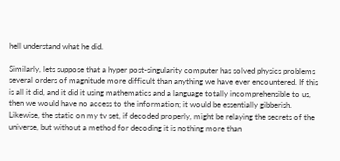hell understand what he did.

Similarly, lets suppose that a hyper post-singularity computer has solved physics problems several orders of magnitude more difficult than anything we have ever encountered. If this is all it did, and it did it using mathematics and a language totally incomprehensible to us, then we would have no access to the information; it would be essentially gibberish. Likewise, the static on my tv set, if decoded properly, might be relaying the secrets of the universe, but without a method for decoding it is nothing more than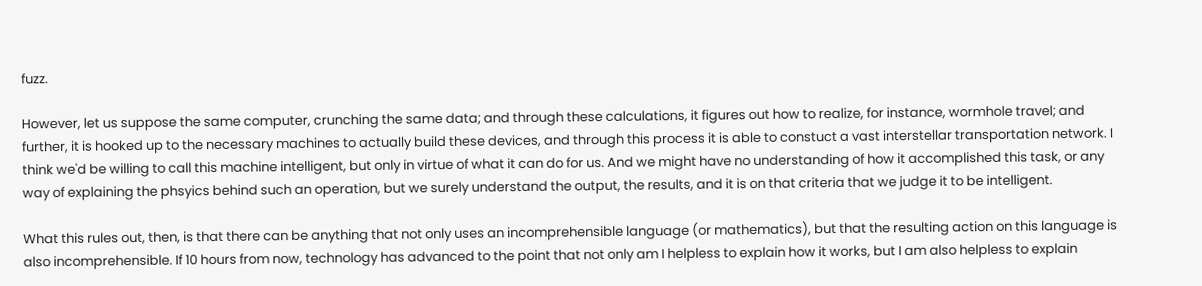fuzz.

However, let us suppose the same computer, crunching the same data; and through these calculations, it figures out how to realize, for instance, wormhole travel; and further, it is hooked up to the necessary machines to actually build these devices, and through this process it is able to constuct a vast interstellar transportation network. I think we'd be willing to call this machine intelligent, but only in virtue of what it can do for us. And we might have no understanding of how it accomplished this task, or any way of explaining the phsyics behind such an operation, but we surely understand the output, the results, and it is on that criteria that we judge it to be intelligent.

What this rules out, then, is that there can be anything that not only uses an incomprehensible language (or mathematics), but that the resulting action on this language is also incomprehensible. If 10 hours from now, technology has advanced to the point that not only am I helpless to explain how it works, but I am also helpless to explain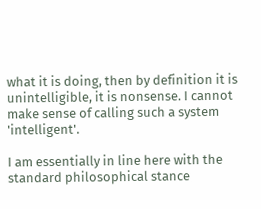what it is doing, then by definition it is unintelligible, it is nonsense. I cannot make sense of calling such a system 'intelligent'.

I am essentially in line here with the standard philosophical stance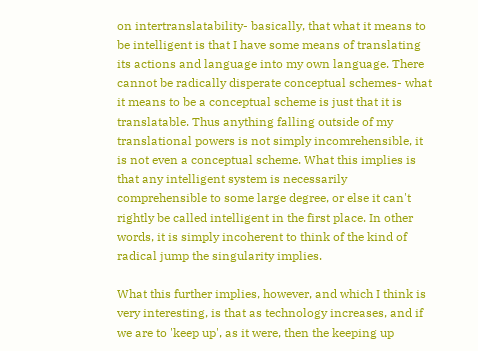on intertranslatability- basically, that what it means to be intelligent is that I have some means of translating its actions and language into my own language. There cannot be radically disperate conceptual schemes- what it means to be a conceptual scheme is just that it is translatable. Thus anything falling outside of my translational powers is not simply incomrehensible, it is not even a conceptual scheme. What this implies is that any intelligent system is necessarily comprehensible to some large degree, or else it can't rightly be called intelligent in the first place. In other words, it is simply incoherent to think of the kind of radical jump the singularity implies.

What this further implies, however, and which I think is very interesting, is that as technology increases, and if we are to 'keep up', as it were, then the keeping up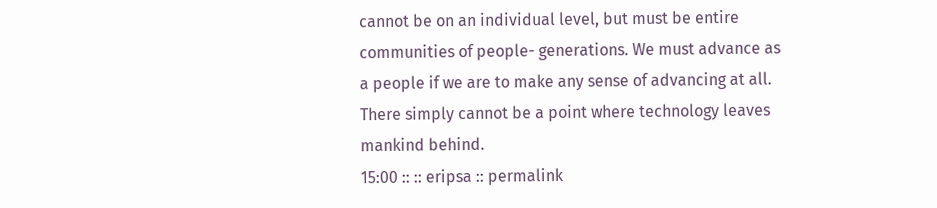cannot be on an individual level, but must be entire communities of people- generations. We must advance as a people if we are to make any sense of advancing at all. There simply cannot be a point where technology leaves mankind behind.
15:00 :: :: eripsa :: permalink